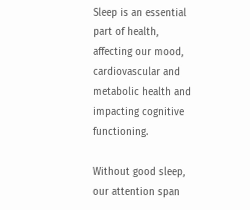Sleep is an essential part of health, affecting our mood, cardiovascular and metabolic health and impacting cognitive functioning.

Without good sleep, our attention span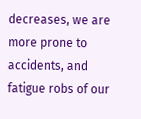decreases, we are more prone to accidents, and fatigue robs of our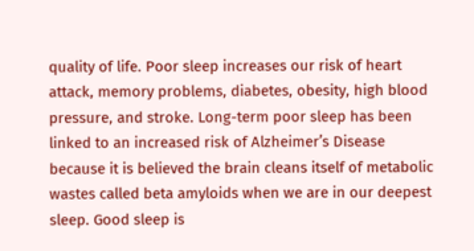quality of life. Poor sleep increases our risk of heart attack, memory problems, diabetes, obesity, high blood pressure, and stroke. Long-term poor sleep has been linked to an increased risk of Alzheimer’s Disease because it is believed the brain cleans itself of metabolic wastes called beta amyloids when we are in our deepest sleep. Good sleep is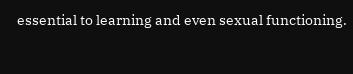essential to learning and even sexual functioning.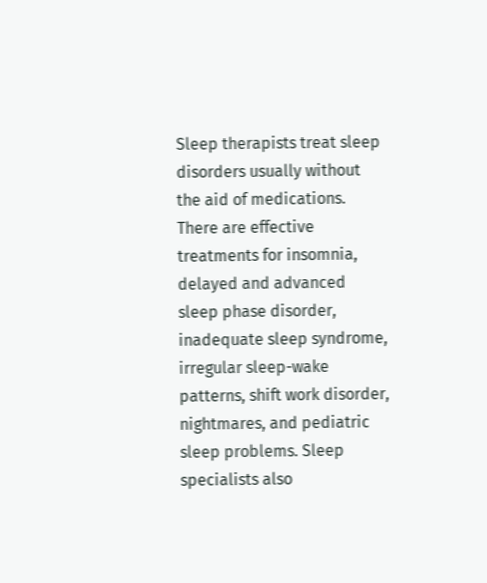Sleep therapists treat sleep disorders usually without the aid of medications. There are effective treatments for insomnia, delayed and advanced sleep phase disorder, inadequate sleep syndrome, irregular sleep-wake patterns, shift work disorder, nightmares, and pediatric sleep problems. Sleep specialists also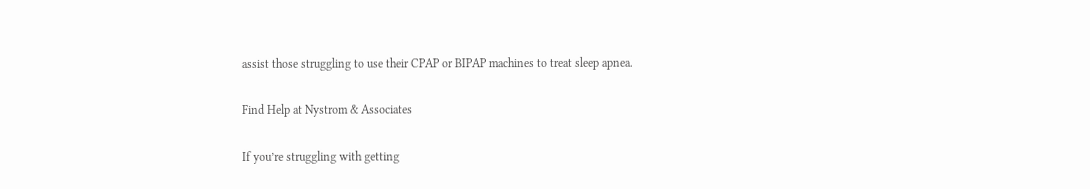assist those struggling to use their CPAP or BIPAP machines to treat sleep apnea.

Find Help at Nystrom & Associates

If you’re struggling with getting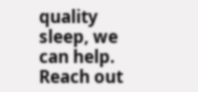quality sleep, we can help. Reach out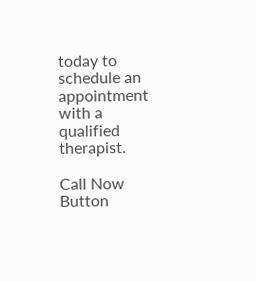today to schedule an appointment with a qualified therapist.

Call Now Button